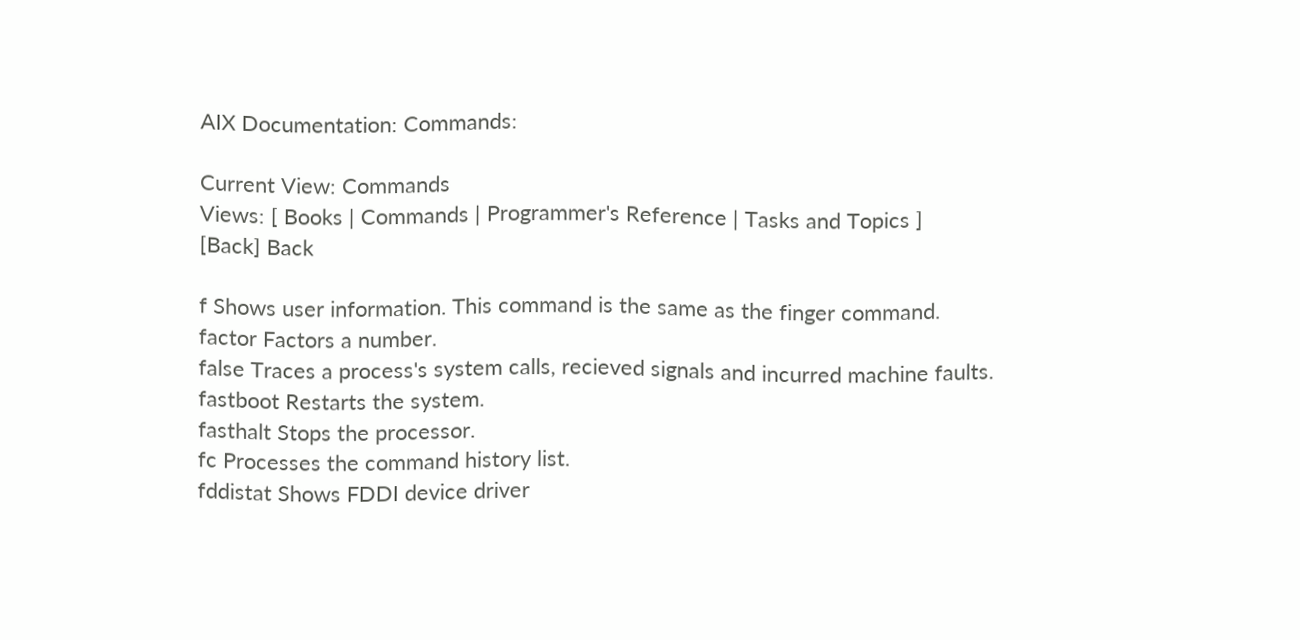AIX Documentation: Commands:

Current View: Commands
Views: [ Books | Commands | Programmer's Reference | Tasks and Topics ]
[Back] Back

f Shows user information. This command is the same as the finger command.
factor Factors a number.
false Traces a process's system calls, recieved signals and incurred machine faults.
fastboot Restarts the system.
fasthalt Stops the processor.
fc Processes the command history list.
fddistat Shows FDDI device driver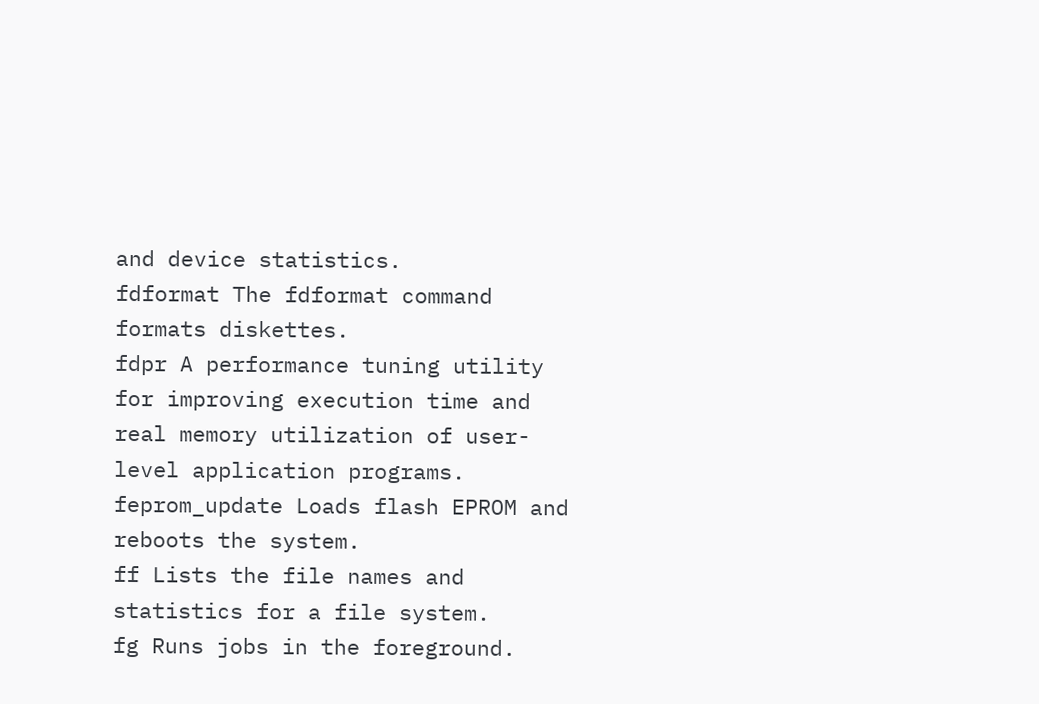and device statistics.
fdformat The fdformat command formats diskettes.
fdpr A performance tuning utility for improving execution time and real memory utilization of user-level application programs.
feprom_update Loads flash EPROM and reboots the system.
ff Lists the file names and statistics for a file system.
fg Runs jobs in the foreground.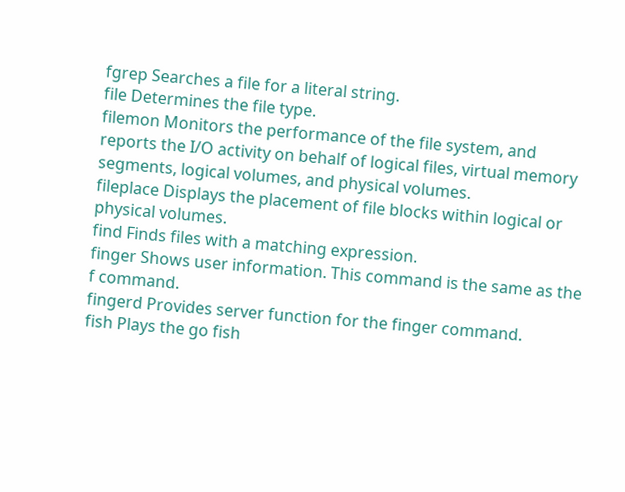fgrep Searches a file for a literal string.
file Determines the file type.
filemon Monitors the performance of the file system, and reports the I/O activity on behalf of logical files, virtual memory segments, logical volumes, and physical volumes.
fileplace Displays the placement of file blocks within logical or physical volumes.
find Finds files with a matching expression.
finger Shows user information. This command is the same as the f command.
fingerd Provides server function for the finger command.
fish Plays the go fish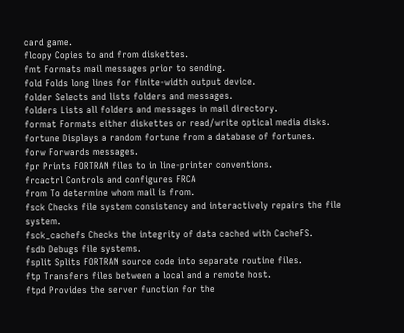card game.
flcopy Copies to and from diskettes.
fmt Formats mail messages prior to sending.
fold Folds long lines for finite-width output device.
folder Selects and lists folders and messages.
folders Lists all folders and messages in mail directory.
format Formats either diskettes or read/write optical media disks.
fortune Displays a random fortune from a database of fortunes.
forw Forwards messages.
fpr Prints FORTRAN files to in line-printer conventions.
frcactrl Controls and configures FRCA
from To determine whom mail is from.
fsck Checks file system consistency and interactively repairs the file system.
fsck_cachefs Checks the integrity of data cached with CacheFS.
fsdb Debugs file systems.
fsplit Splits FORTRAN source code into separate routine files.
ftp Transfers files between a local and a remote host.
ftpd Provides the server function for the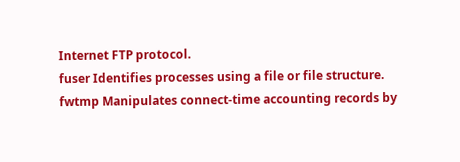Internet FTP protocol.
fuser Identifies processes using a file or file structure.
fwtmp Manipulates connect-time accounting records by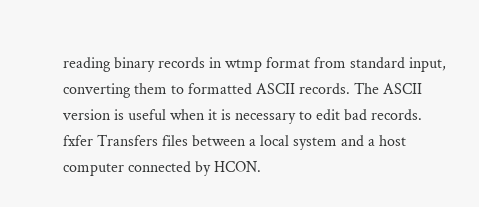reading binary records in wtmp format from standard input, converting them to formatted ASCII records. The ASCII version is useful when it is necessary to edit bad records.
fxfer Transfers files between a local system and a host computer connected by HCON.